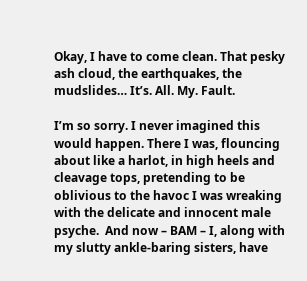Okay, I have to come clean. That pesky ash cloud, the earthquakes, the mudslides… It’s. All. My. Fault.

I’m so sorry. I never imagined this would happen. There I was, flouncing about like a harlot, in high heels and cleavage tops, pretending to be oblivious to the havoc I was wreaking with the delicate and innocent male psyche.  And now – BAM – I, along with my slutty ankle-baring sisters, have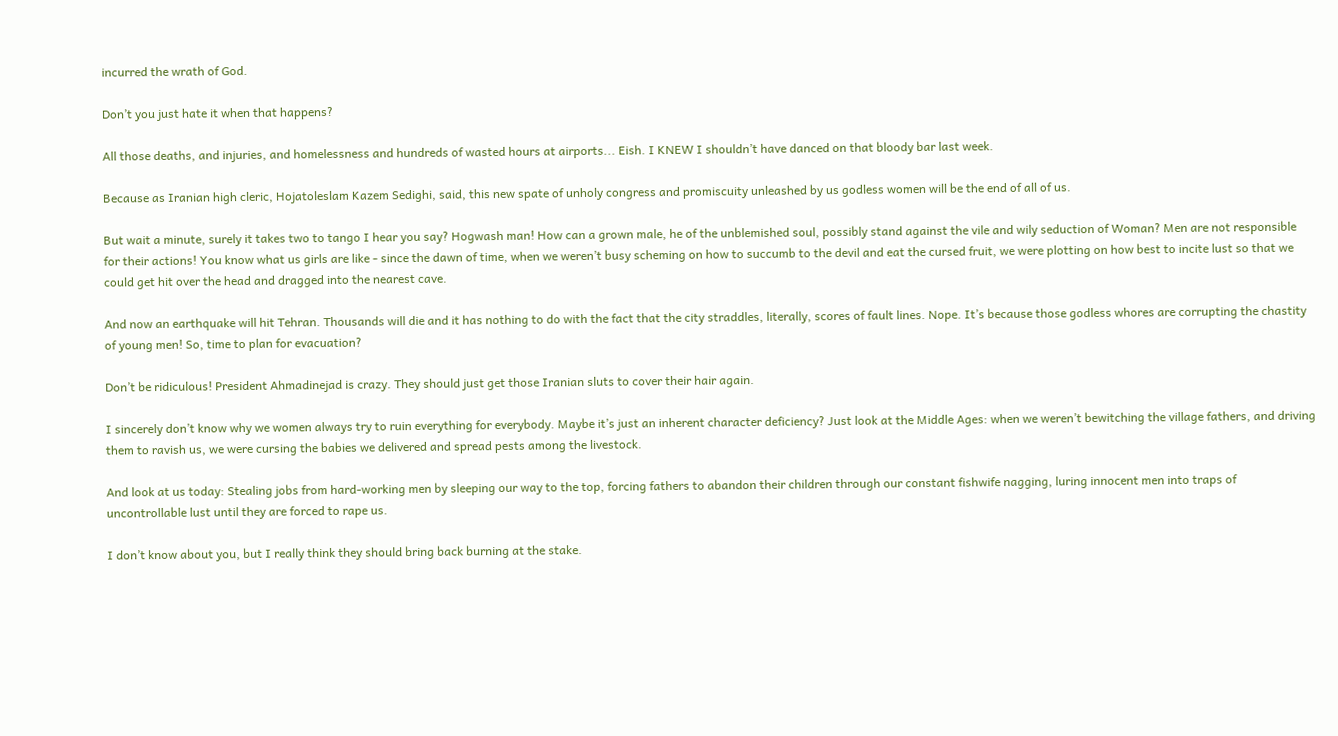incurred the wrath of God.

Don’t you just hate it when that happens?

All those deaths, and injuries, and homelessness and hundreds of wasted hours at airports... Eish. I KNEW I shouldn’t have danced on that bloody bar last week.

Because as Iranian high cleric, Hojatoleslam Kazem Sedighi, said, this new spate of unholy congress and promiscuity unleashed by us godless women will be the end of all of us.

But wait a minute, surely it takes two to tango I hear you say? Hogwash man! How can a grown male, he of the unblemished soul, possibly stand against the vile and wily seduction of Woman? Men are not responsible for their actions! You know what us girls are like - since the dawn of time, when we weren’t busy scheming on how to succumb to the devil and eat the cursed fruit, we were plotting on how best to incite lust so that we could get hit over the head and dragged into the nearest cave.

And now an earthquake will hit Tehran. Thousands will die and it has nothing to do with the fact that the city straddles, literally, scores of fault lines. Nope. It’s because those godless whores are corrupting the chastity of young men! So, time to plan for evacuation?

Don’t be ridiculous! President Ahmadinejad is crazy. They should just get those Iranian sluts to cover their hair again.

I sincerely don’t know why we women always try to ruin everything for everybody. Maybe it’s just an inherent character deficiency? Just look at the Middle Ages: when we weren’t bewitching the village fathers, and driving them to ravish us, we were cursing the babies we delivered and spread pests among the livestock.

And look at us today: Stealing jobs from hard-working men by sleeping our way to the top, forcing fathers to abandon their children through our constant fishwife nagging, luring innocent men into traps of uncontrollable lust until they are forced to rape us.

I don’t know about you, but I really think they should bring back burning at the stake.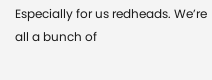Especially for us redheads. We’re all a bunch of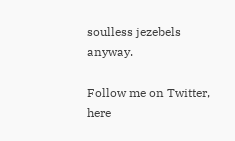soulless jezebels anyway.

Follow me on Twitter, here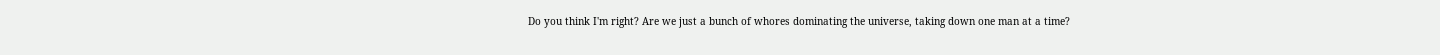Do you think I'm right? Are we just a bunch of whores dominating the universe, taking down one man at a time?